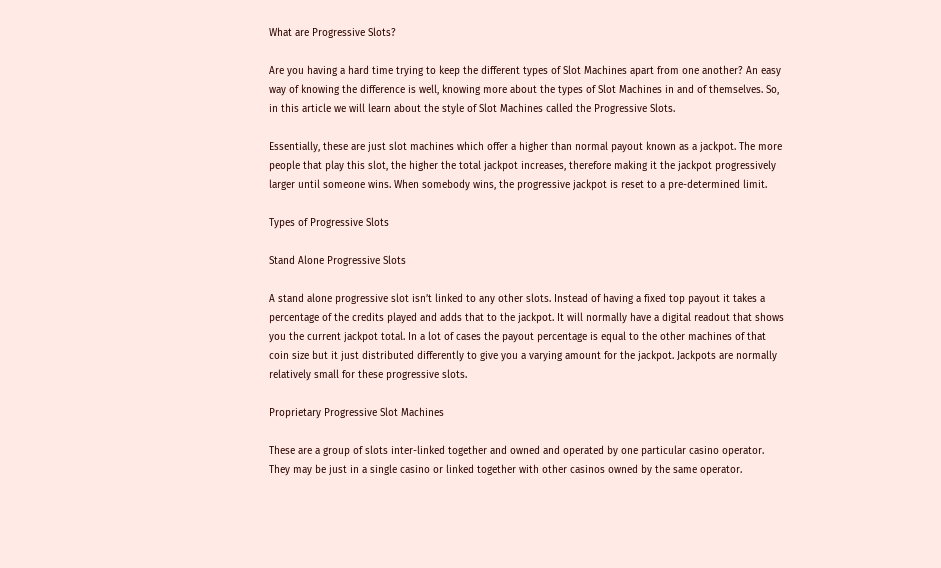What are Progressive Slots?

Are you having a hard time trying to keep the different types of Slot Machines apart from one another? An easy way of knowing the difference is well, knowing more about the types of Slot Machines in and of themselves. So, in this article we will learn about the style of Slot Machines called the Progressive Slots.

Essentially, these are just slot machines which offer a higher than normal payout known as a jackpot. The more people that play this slot, the higher the total jackpot increases, therefore making it the jackpot progressively larger until someone wins. When somebody wins, the progressive jackpot is reset to a pre-determined limit.

Types of Progressive Slots

Stand Alone Progressive Slots

A stand alone progressive slot isn’t linked to any other slots. Instead of having a fixed top payout it takes a percentage of the credits played and adds that to the jackpot. It will normally have a digital readout that shows you the current jackpot total. In a lot of cases the payout percentage is equal to the other machines of that coin size but it just distributed differently to give you a varying amount for the jackpot. Jackpots are normally relatively small for these progressive slots.

Proprietary Progressive Slot Machines

These are a group of slots inter-linked together and owned and operated by one particular casino operator. They may be just in a single casino or linked together with other casinos owned by the same operator.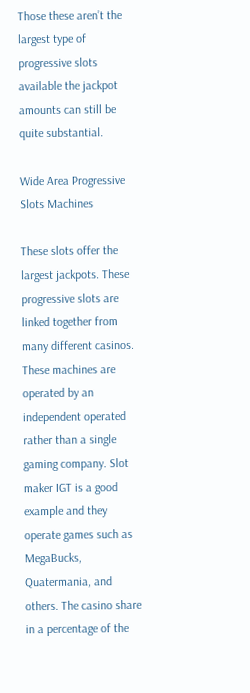Those these aren’t the largest type of progressive slots available the jackpot amounts can still be quite substantial.

Wide Area Progressive Slots Machines

These slots offer the largest jackpots. These progressive slots are linked together from many different casinos. These machines are operated by an independent operated rather than a single gaming company. Slot maker IGT is a good example and they operate games such as MegaBucks, Quatermania, and others. The casino share in a percentage of the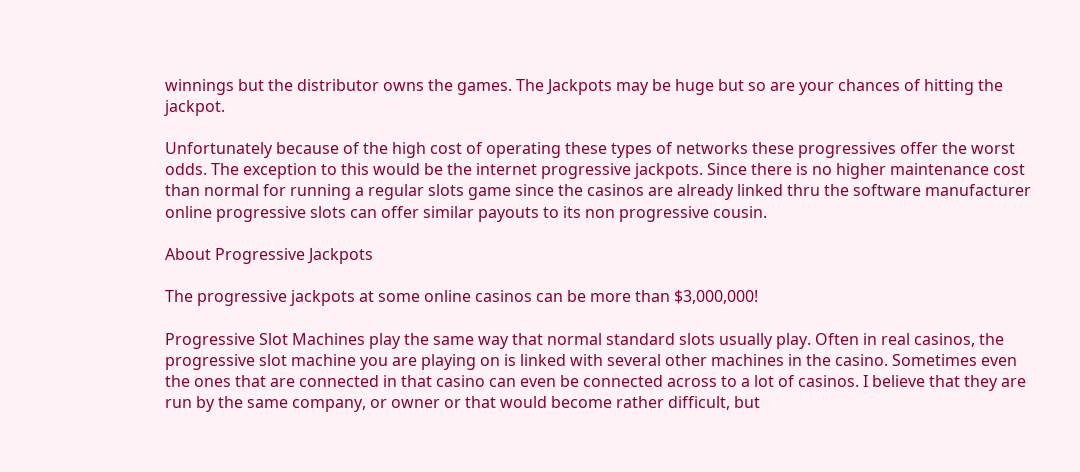winnings but the distributor owns the games. The Jackpots may be huge but so are your chances of hitting the jackpot.

Unfortunately because of the high cost of operating these types of networks these progressives offer the worst odds. The exception to this would be the internet progressive jackpots. Since there is no higher maintenance cost than normal for running a regular slots game since the casinos are already linked thru the software manufacturer online progressive slots can offer similar payouts to its non progressive cousin.

About Progressive Jackpots

The progressive jackpots at some online casinos can be more than $3,000,000!

Progressive Slot Machines play the same way that normal standard slots usually play. Often in real casinos, the progressive slot machine you are playing on is linked with several other machines in the casino. Sometimes even the ones that are connected in that casino can even be connected across to a lot of casinos. I believe that they are run by the same company, or owner or that would become rather difficult, but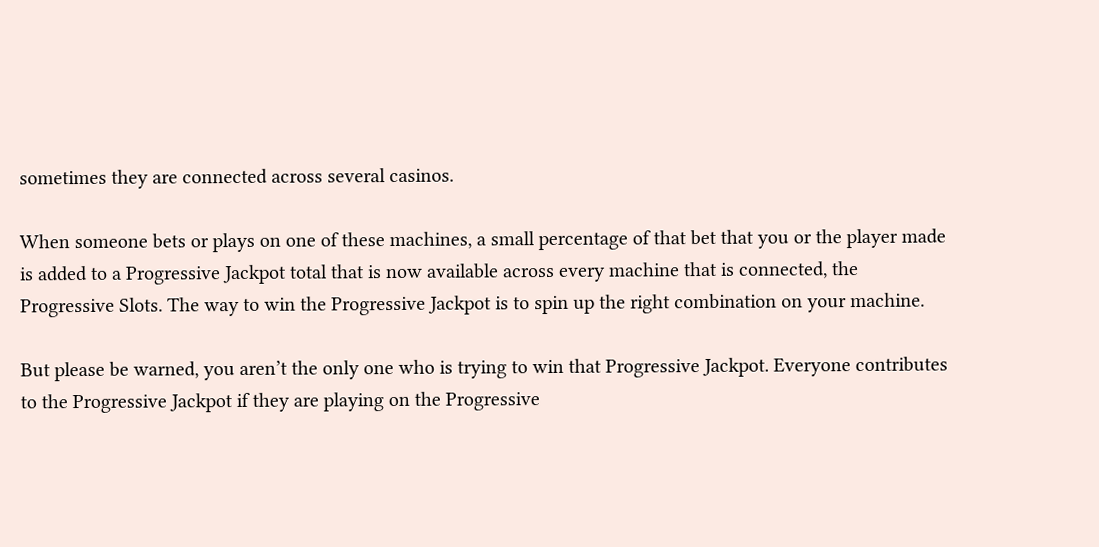sometimes they are connected across several casinos.

When someone bets or plays on one of these machines, a small percentage of that bet that you or the player made is added to a Progressive Jackpot total that is now available across every machine that is connected, the Progressive Slots. The way to win the Progressive Jackpot is to spin up the right combination on your machine.

But please be warned, you aren’t the only one who is trying to win that Progressive Jackpot. Everyone contributes to the Progressive Jackpot if they are playing on the Progressive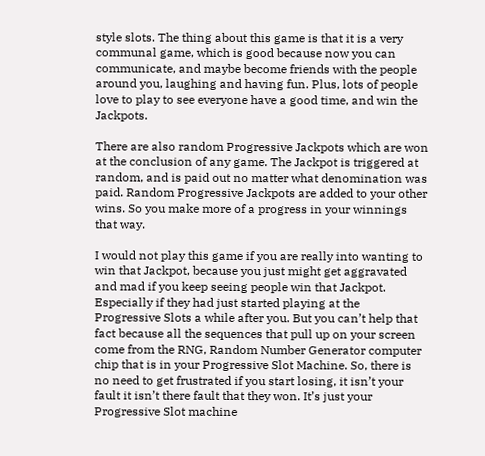style slots. The thing about this game is that it is a very communal game, which is good because now you can communicate, and maybe become friends with the people around you, laughing and having fun. Plus, lots of people love to play to see everyone have a good time, and win the Jackpots.

There are also random Progressive Jackpots which are won at the conclusion of any game. The Jackpot is triggered at random, and is paid out no matter what denomination was paid. Random Progressive Jackpots are added to your other wins. So you make more of a progress in your winnings that way.

I would not play this game if you are really into wanting to win that Jackpot, because you just might get aggravated and mad if you keep seeing people win that Jackpot. Especially if they had just started playing at the Progressive Slots a while after you. But you can’t help that fact because all the sequences that pull up on your screen come from the RNG, Random Number Generator computer chip that is in your Progressive Slot Machine. So, there is no need to get frustrated if you start losing, it isn’t your fault it isn’t there fault that they won. It’s just your Progressive Slot machine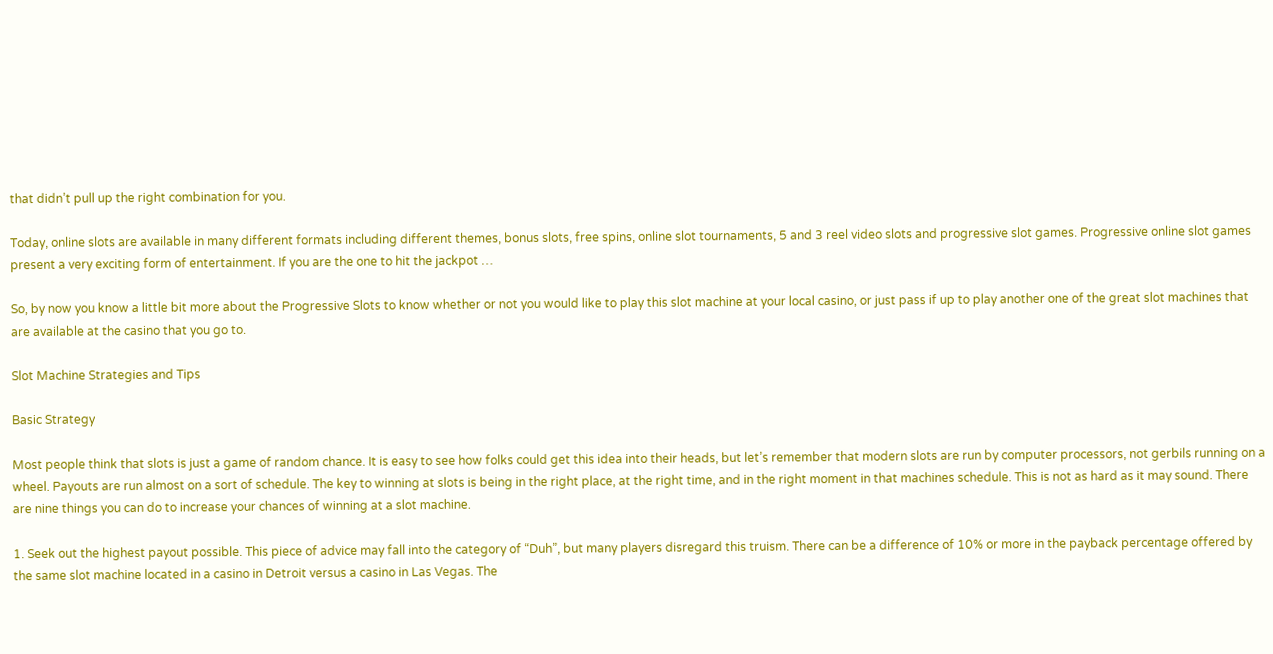that didn’t pull up the right combination for you.

Today, online slots are available in many different formats including different themes, bonus slots, free spins, online slot tournaments, 5 and 3 reel video slots and progressive slot games. Progressive online slot games present a very exciting form of entertainment. If you are the one to hit the jackpot …

So, by now you know a little bit more about the Progressive Slots to know whether or not you would like to play this slot machine at your local casino, or just pass if up to play another one of the great slot machines that are available at the casino that you go to.

Slot Machine Strategies and Tips

Basic Strategy

Most people think that slots is just a game of random chance. It is easy to see how folks could get this idea into their heads, but let’s remember that modern slots are run by computer processors, not gerbils running on a wheel. Payouts are run almost on a sort of schedule. The key to winning at slots is being in the right place, at the right time, and in the right moment in that machines schedule. This is not as hard as it may sound. There are nine things you can do to increase your chances of winning at a slot machine.

1. Seek out the highest payout possible. This piece of advice may fall into the category of “Duh”, but many players disregard this truism. There can be a difference of 10% or more in the payback percentage offered by the same slot machine located in a casino in Detroit versus a casino in Las Vegas. The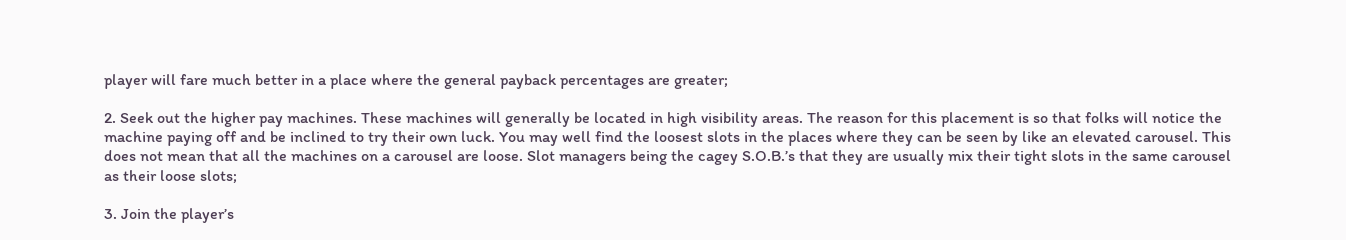player will fare much better in a place where the general payback percentages are greater;

2. Seek out the higher pay machines. These machines will generally be located in high visibility areas. The reason for this placement is so that folks will notice the machine paying off and be inclined to try their own luck. You may well find the loosest slots in the places where they can be seen by like an elevated carousel. This does not mean that all the machines on a carousel are loose. Slot managers being the cagey S.O.B.’s that they are usually mix their tight slots in the same carousel as their loose slots;

3. Join the player’s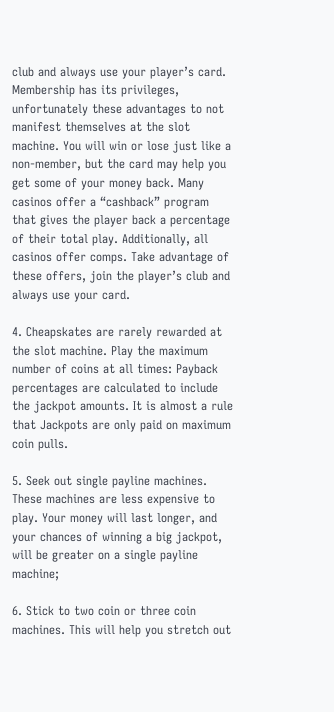club and always use your player’s card. Membership has its privileges, unfortunately these advantages to not manifest themselves at the slot machine. You will win or lose just like a non-member, but the card may help you get some of your money back. Many casinos offer a “cashback” program that gives the player back a percentage of their total play. Additionally, all casinos offer comps. Take advantage of these offers, join the player’s club and always use your card.

4. Cheapskates are rarely rewarded at the slot machine. Play the maximum number of coins at all times: Payback percentages are calculated to include the jackpot amounts. It is almost a rule that Jackpots are only paid on maximum coin pulls.

5. Seek out single payline machines. These machines are less expensive to play. Your money will last longer, and your chances of winning a big jackpot, will be greater on a single payline machine;

6. Stick to two coin or three coin machines. This will help you stretch out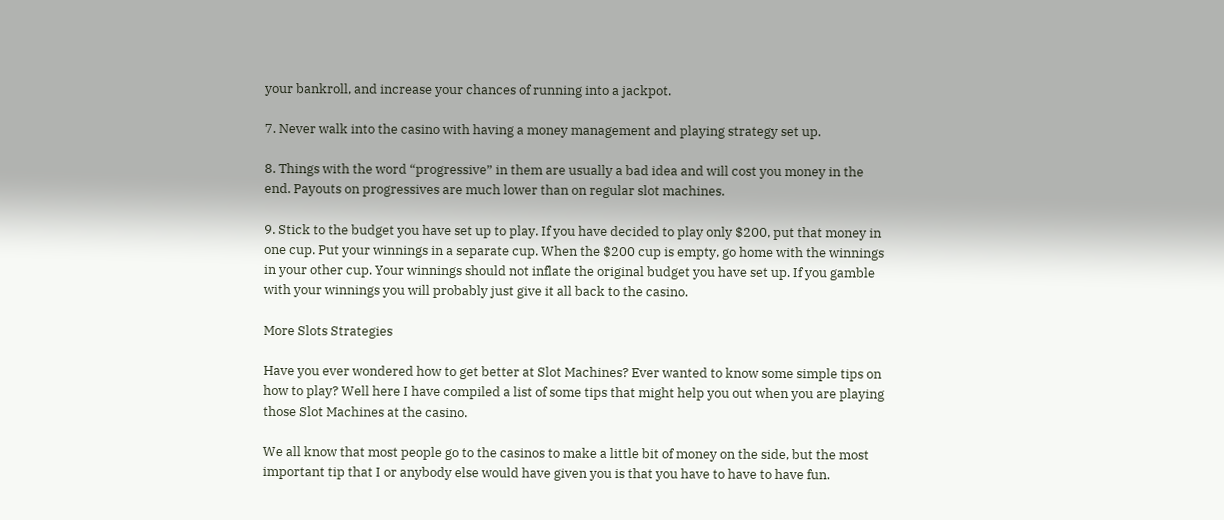your bankroll, and increase your chances of running into a jackpot.

7. Never walk into the casino with having a money management and playing strategy set up.

8. Things with the word “progressive” in them are usually a bad idea and will cost you money in the end. Payouts on progressives are much lower than on regular slot machines.

9. Stick to the budget you have set up to play. If you have decided to play only $200, put that money in one cup. Put your winnings in a separate cup. When the $200 cup is empty, go home with the winnings in your other cup. Your winnings should not inflate the original budget you have set up. If you gamble with your winnings you will probably just give it all back to the casino.

More Slots Strategies

Have you ever wondered how to get better at Slot Machines? Ever wanted to know some simple tips on how to play? Well here I have compiled a list of some tips that might help you out when you are playing those Slot Machines at the casino.

We all know that most people go to the casinos to make a little bit of money on the side, but the most important tip that I or anybody else would have given you is that you have to have to have fun.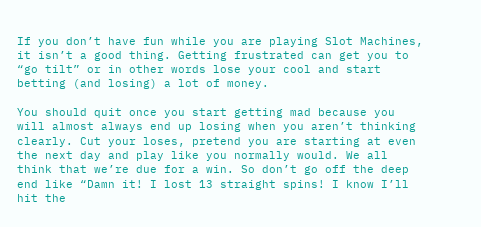If you don’t have fun while you are playing Slot Machines, it isn’t a good thing. Getting frustrated can get you to “go tilt” or in other words lose your cool and start betting (and losing) a lot of money.

You should quit once you start getting mad because you will almost always end up losing when you aren’t thinking clearly. Cut your loses, pretend you are starting at even the next day and play like you normally would. We all think that we’re due for a win. So don’t go off the deep end like “Damn it! I lost 13 straight spins! I know I’ll hit the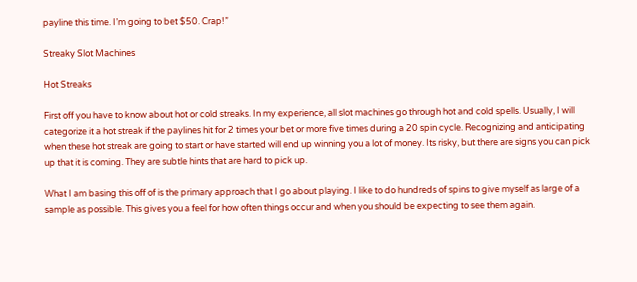payline this time. I’m going to bet $50. Crap!”

Streaky Slot Machines

Hot Streaks

First off you have to know about hot or cold streaks. In my experience, all slot machines go through hot and cold spells. Usually, I will categorize it a hot streak if the paylines hit for 2 times your bet or more five times during a 20 spin cycle. Recognizing and anticipating when these hot streak are going to start or have started will end up winning you a lot of money. Its risky, but there are signs you can pick up that it is coming. They are subtle hints that are hard to pick up.

What I am basing this off of is the primary approach that I go about playing. I like to do hundreds of spins to give myself as large of a sample as possible. This gives you a feel for how often things occur and when you should be expecting to see them again.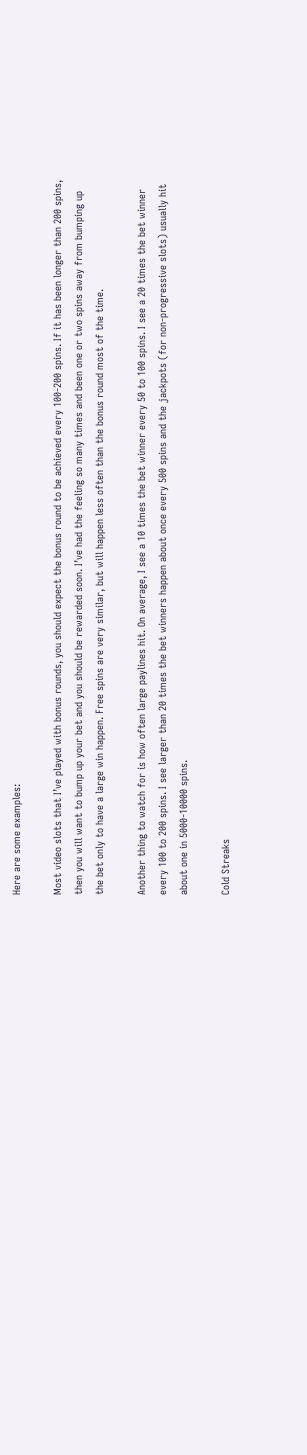Here are some examples:

Most video slots that I’ve played with bonus rounds, you should expect the bonus round to be achieved every 100-200 spins. If it has been longer than 200 spins, then you will want to bump up your bet and you should be rewarded soon. I’ve had the feeling so many times and been one or two spins away from bumping up the bet only to have a large win happen. Free spins are very similar, but will happen less often than the bonus round most of the time.

Another thing to watch for is how often large paylines hit. On average, I see a 10 times the bet winner every 50 to 100 spins. I see a 20 times the bet winner every 100 to 200 spins. I see larger than 20 times the bet winners happen about once every 500 spins and the jackpots (for non-progressive slots) usually hit about one in 5000-10000 spins.

Cold Streaks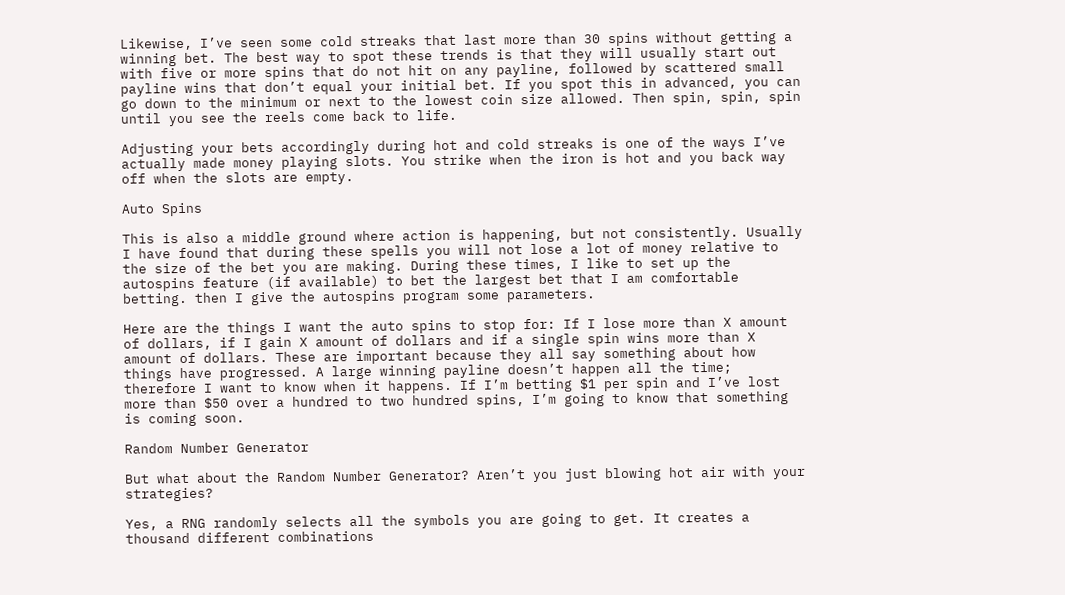Likewise, I’ve seen some cold streaks that last more than 30 spins without getting a winning bet. The best way to spot these trends is that they will usually start out with five or more spins that do not hit on any payline, followed by scattered small payline wins that don’t equal your initial bet. If you spot this in advanced, you can go down to the minimum or next to the lowest coin size allowed. Then spin, spin, spin until you see the reels come back to life.

Adjusting your bets accordingly during hot and cold streaks is one of the ways I’ve actually made money playing slots. You strike when the iron is hot and you back way off when the slots are empty.

Auto Spins

This is also a middle ground where action is happening, but not consistently. Usually I have found that during these spells you will not lose a lot of money relative to the size of the bet you are making. During these times, I like to set up the autospins feature (if available) to bet the largest bet that I am comfortable betting. then I give the autospins program some parameters.

Here are the things I want the auto spins to stop for: If I lose more than X amount of dollars, if I gain X amount of dollars and if a single spin wins more than X amount of dollars. These are important because they all say something about how things have progressed. A large winning payline doesn’t happen all the time; therefore I want to know when it happens. If I’m betting $1 per spin and I’ve lost more than $50 over a hundred to two hundred spins, I’m going to know that something is coming soon.

Random Number Generator

But what about the Random Number Generator? Aren’t you just blowing hot air with your strategies?

Yes, a RNG randomly selects all the symbols you are going to get. It creates a thousand different combinations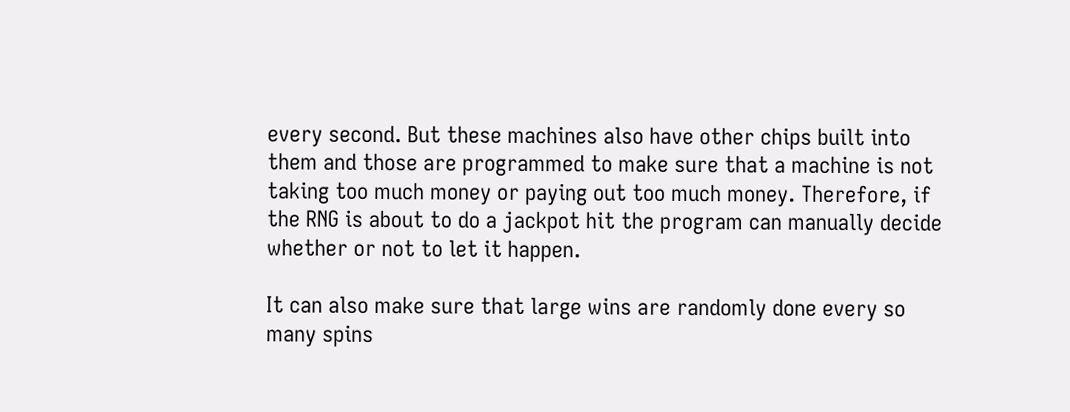every second. But these machines also have other chips built into them and those are programmed to make sure that a machine is not taking too much money or paying out too much money. Therefore, if the RNG is about to do a jackpot hit the program can manually decide whether or not to let it happen.

It can also make sure that large wins are randomly done every so many spins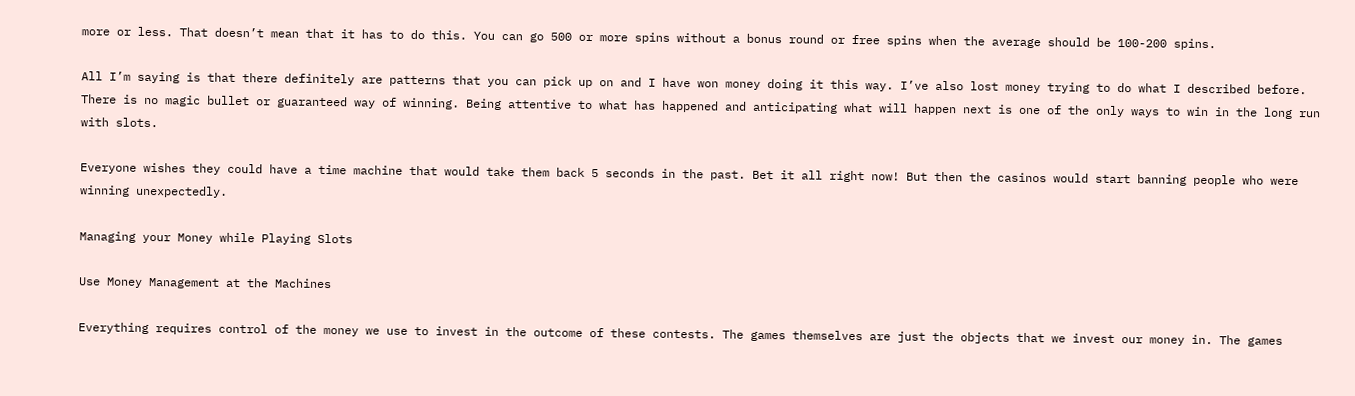more or less. That doesn’t mean that it has to do this. You can go 500 or more spins without a bonus round or free spins when the average should be 100-200 spins.

All I’m saying is that there definitely are patterns that you can pick up on and I have won money doing it this way. I’ve also lost money trying to do what I described before. There is no magic bullet or guaranteed way of winning. Being attentive to what has happened and anticipating what will happen next is one of the only ways to win in the long run with slots.

Everyone wishes they could have a time machine that would take them back 5 seconds in the past. Bet it all right now! But then the casinos would start banning people who were winning unexpectedly.

Managing your Money while Playing Slots

Use Money Management at the Machines

Everything requires control of the money we use to invest in the outcome of these contests. The games themselves are just the objects that we invest our money in. The games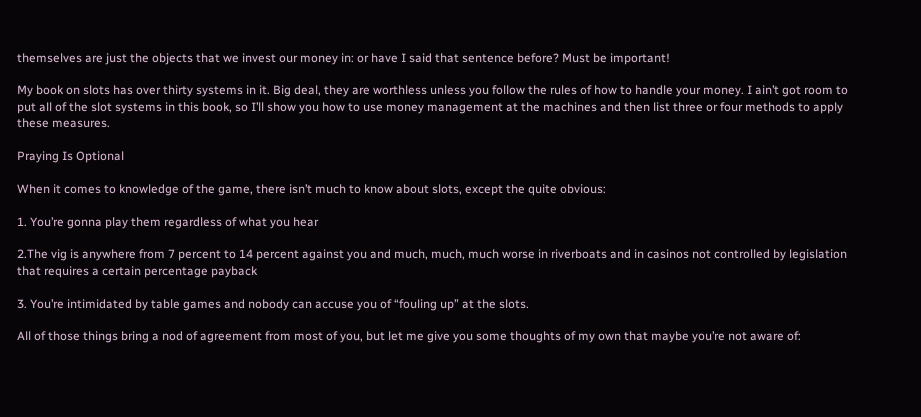themselves are just the objects that we invest our money in: or have I said that sentence before? Must be important!

My book on slots has over thirty systems in it. Big deal, they are worthless unless you follow the rules of how to handle your money. I ain’t got room to put all of the slot systems in this book, so I’ll show you how to use money management at the machines and then list three or four methods to apply these measures.

Praying Is Optional

When it comes to knowledge of the game, there isn’t much to know about slots, except the quite obvious:

1. You’re gonna play them regardless of what you hear

2.The vig is anywhere from 7 percent to 14 percent against you and much, much, much worse in riverboats and in casinos not controlled by legislation that requires a certain percentage payback

3. You’re intimidated by table games and nobody can accuse you of “fouling up” at the slots.

All of those things bring a nod of agreement from most of you, but let me give you some thoughts of my own that maybe you’re not aware of: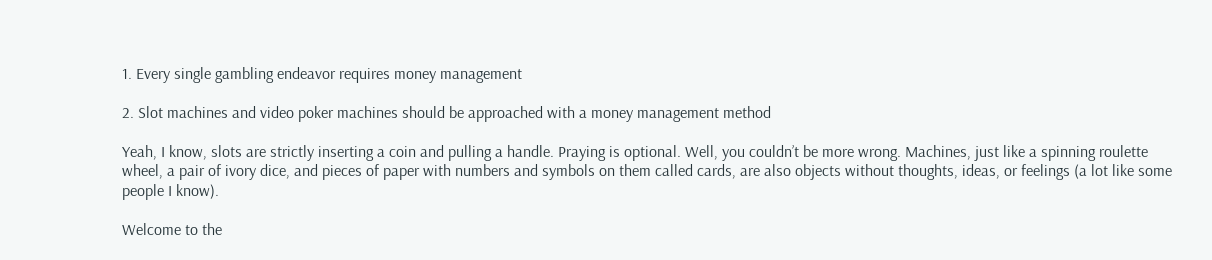1. Every single gambling endeavor requires money management

2. Slot machines and video poker machines should be approached with a money management method

Yeah, I know, slots are strictly inserting a coin and pulling a handle. Praying is optional. Well, you couldn’t be more wrong. Machines, just like a spinning roulette wheel, a pair of ivory dice, and pieces of paper with numbers and symbols on them called cards, are also objects without thoughts, ideas, or feelings (a lot like some people I know).

Welcome to the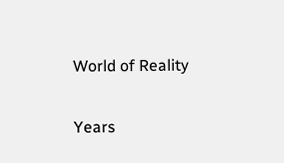World of Reality

Years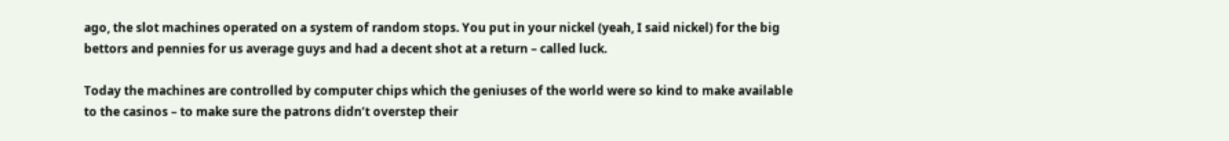ago, the slot machines operated on a system of random stops. You put in your nickel (yeah, I said nickel) for the big bettors and pennies for us average guys and had a decent shot at a return – called luck.

Today the machines are controlled by computer chips which the geniuses of the world were so kind to make available to the casinos – to make sure the patrons didn’t overstep their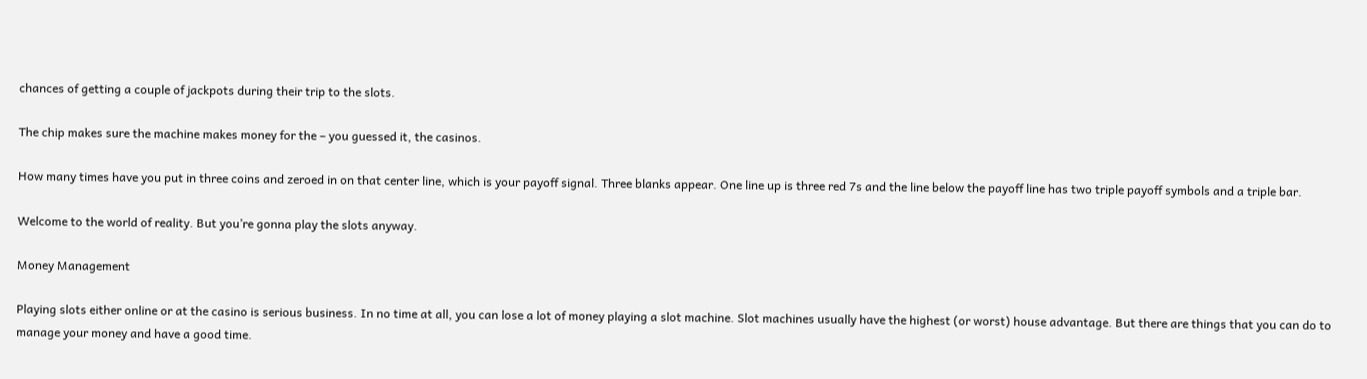chances of getting a couple of jackpots during their trip to the slots.

The chip makes sure the machine makes money for the – you guessed it, the casinos.

How many times have you put in three coins and zeroed in on that center line, which is your payoff signal. Three blanks appear. One line up is three red 7s and the line below the payoff line has two triple payoff symbols and a triple bar.

Welcome to the world of reality. But you’re gonna play the slots anyway.

Money Management

Playing slots either online or at the casino is serious business. In no time at all, you can lose a lot of money playing a slot machine. Slot machines usually have the highest (or worst) house advantage. But there are things that you can do to manage your money and have a good time.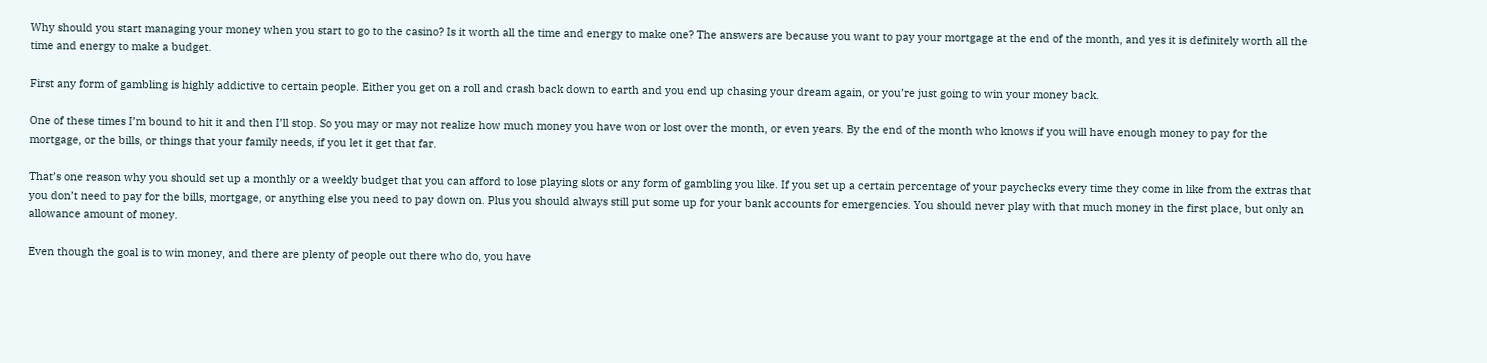Why should you start managing your money when you start to go to the casino? Is it worth all the time and energy to make one? The answers are because you want to pay your mortgage at the end of the month, and yes it is definitely worth all the time and energy to make a budget.

First any form of gambling is highly addictive to certain people. Either you get on a roll and crash back down to earth and you end up chasing your dream again, or you’re just going to win your money back.

One of these times I’m bound to hit it and then I’ll stop. So you may or may not realize how much money you have won or lost over the month, or even years. By the end of the month who knows if you will have enough money to pay for the mortgage, or the bills, or things that your family needs, if you let it get that far.

That’s one reason why you should set up a monthly or a weekly budget that you can afford to lose playing slots or any form of gambling you like. If you set up a certain percentage of your paychecks every time they come in like from the extras that you don’t need to pay for the bills, mortgage, or anything else you need to pay down on. Plus you should always still put some up for your bank accounts for emergencies. You should never play with that much money in the first place, but only an allowance amount of money.

Even though the goal is to win money, and there are plenty of people out there who do, you have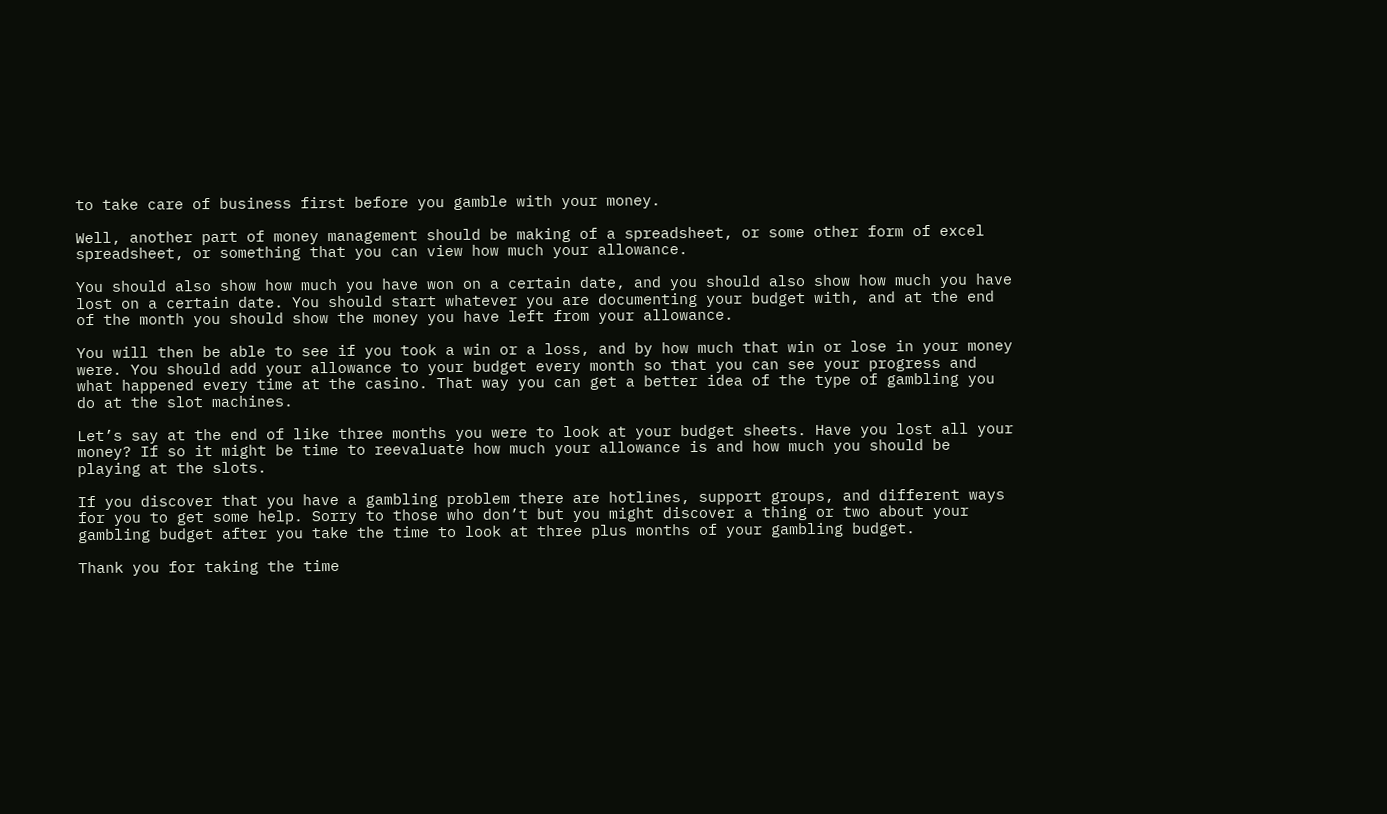to take care of business first before you gamble with your money.

Well, another part of money management should be making of a spreadsheet, or some other form of excel spreadsheet, or something that you can view how much your allowance.

You should also show how much you have won on a certain date, and you should also show how much you have lost on a certain date. You should start whatever you are documenting your budget with, and at the end of the month you should show the money you have left from your allowance.

You will then be able to see if you took a win or a loss, and by how much that win or lose in your money were. You should add your allowance to your budget every month so that you can see your progress and what happened every time at the casino. That way you can get a better idea of the type of gambling you do at the slot machines.

Let’s say at the end of like three months you were to look at your budget sheets. Have you lost all your money? If so it might be time to reevaluate how much your allowance is and how much you should be playing at the slots.

If you discover that you have a gambling problem there are hotlines, support groups, and different ways for you to get some help. Sorry to those who don’t but you might discover a thing or two about your gambling budget after you take the time to look at three plus months of your gambling budget.

Thank you for taking the time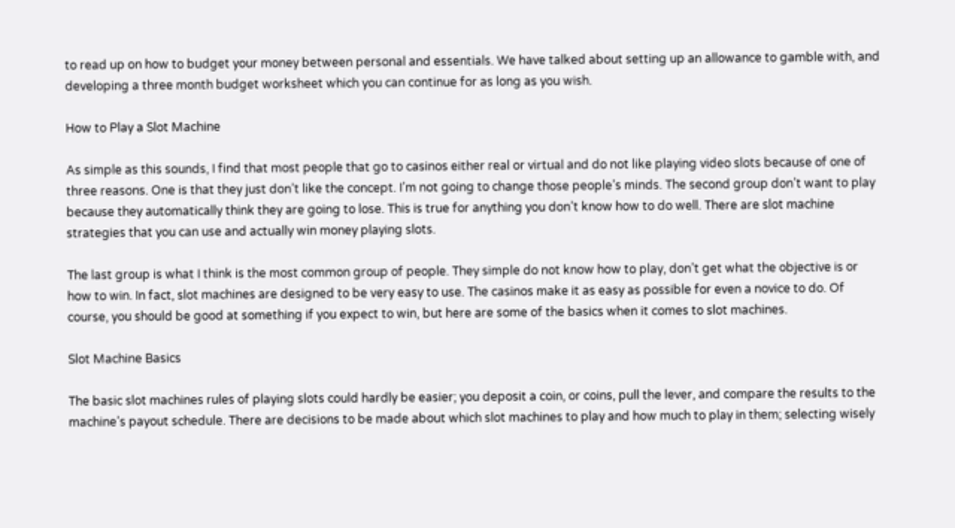to read up on how to budget your money between personal and essentials. We have talked about setting up an allowance to gamble with, and developing a three month budget worksheet which you can continue for as long as you wish.

How to Play a Slot Machine

As simple as this sounds, I find that most people that go to casinos either real or virtual and do not like playing video slots because of one of three reasons. One is that they just don’t like the concept. I’m not going to change those people’s minds. The second group don’t want to play because they automatically think they are going to lose. This is true for anything you don’t know how to do well. There are slot machine strategies that you can use and actually win money playing slots.

The last group is what I think is the most common group of people. They simple do not know how to play, don’t get what the objective is or how to win. In fact, slot machines are designed to be very easy to use. The casinos make it as easy as possible for even a novice to do. Of course, you should be good at something if you expect to win, but here are some of the basics when it comes to slot machines.

Slot Machine Basics

The basic slot machines rules of playing slots could hardly be easier; you deposit a coin, or coins, pull the lever, and compare the results to the machine’s payout schedule. There are decisions to be made about which slot machines to play and how much to play in them; selecting wisely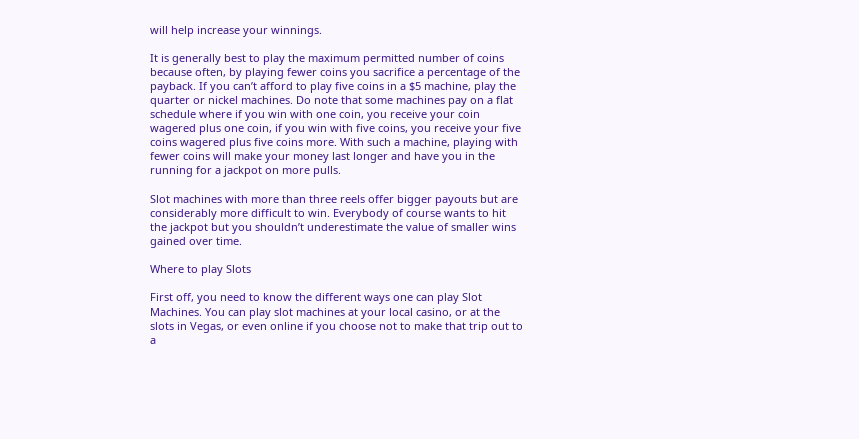will help increase your winnings.

It is generally best to play the maximum permitted number of coins because often, by playing fewer coins you sacrifice a percentage of the payback. If you can’t afford to play five coins in a $5 machine, play the quarter or nickel machines. Do note that some machines pay on a flat schedule where if you win with one coin, you receive your coin wagered plus one coin, if you win with five coins, you receive your five coins wagered plus five coins more. With such a machine, playing with fewer coins will make your money last longer and have you in the running for a jackpot on more pulls.

Slot machines with more than three reels offer bigger payouts but are considerably more difficult to win. Everybody of course wants to hit the jackpot but you shouldn’t underestimate the value of smaller wins gained over time.

Where to play Slots

First off, you need to know the different ways one can play Slot Machines. You can play slot machines at your local casino, or at the slots in Vegas, or even online if you choose not to make that trip out to a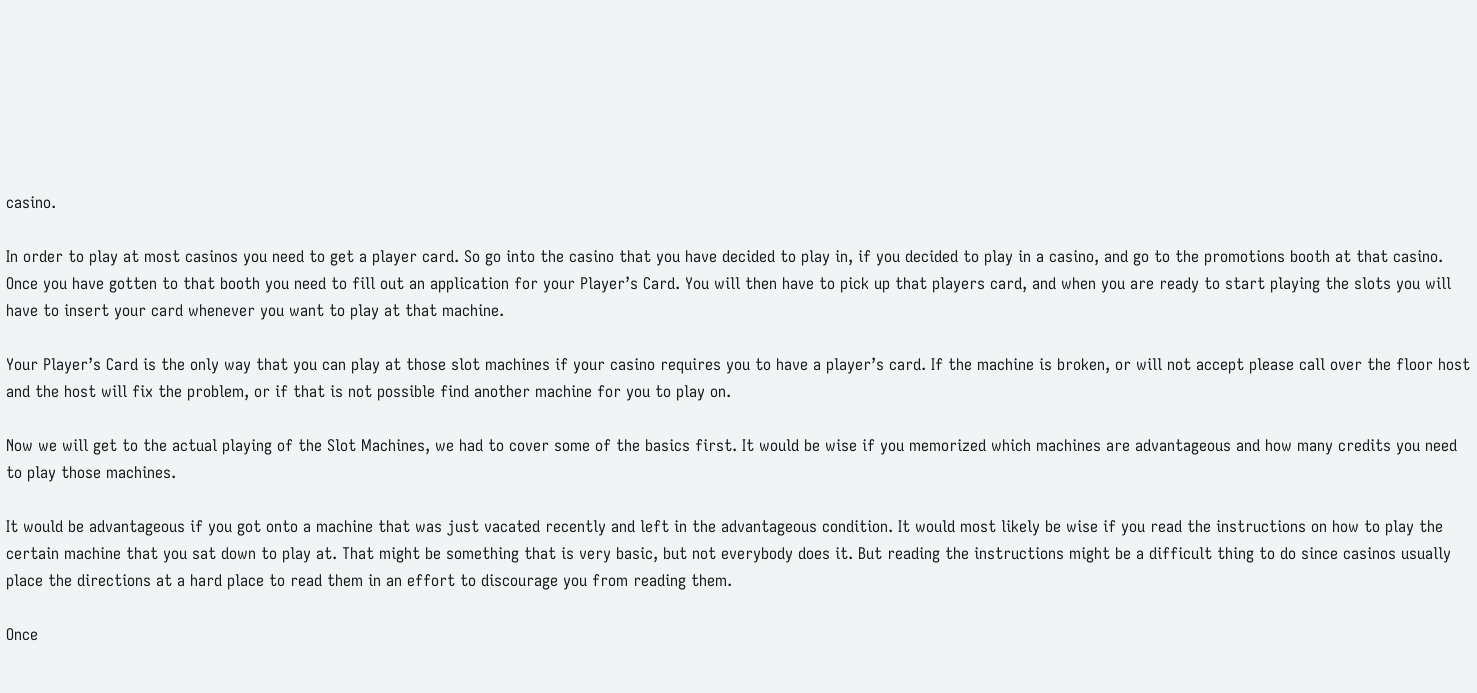casino.

In order to play at most casinos you need to get a player card. So go into the casino that you have decided to play in, if you decided to play in a casino, and go to the promotions booth at that casino. Once you have gotten to that booth you need to fill out an application for your Player’s Card. You will then have to pick up that players card, and when you are ready to start playing the slots you will have to insert your card whenever you want to play at that machine.

Your Player’s Card is the only way that you can play at those slot machines if your casino requires you to have a player’s card. If the machine is broken, or will not accept please call over the floor host and the host will fix the problem, or if that is not possible find another machine for you to play on.

Now we will get to the actual playing of the Slot Machines, we had to cover some of the basics first. It would be wise if you memorized which machines are advantageous and how many credits you need to play those machines.

It would be advantageous if you got onto a machine that was just vacated recently and left in the advantageous condition. It would most likely be wise if you read the instructions on how to play the certain machine that you sat down to play at. That might be something that is very basic, but not everybody does it. But reading the instructions might be a difficult thing to do since casinos usually place the directions at a hard place to read them in an effort to discourage you from reading them.

Once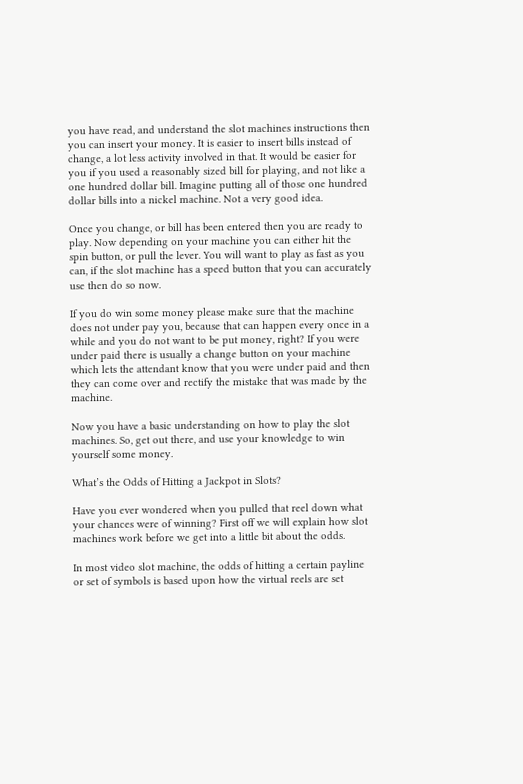you have read, and understand the slot machines instructions then you can insert your money. It is easier to insert bills instead of change, a lot less activity involved in that. It would be easier for you if you used a reasonably sized bill for playing, and not like a one hundred dollar bill. Imagine putting all of those one hundred dollar bills into a nickel machine. Not a very good idea.

Once you change, or bill has been entered then you are ready to play. Now depending on your machine you can either hit the spin button, or pull the lever. You will want to play as fast as you can, if the slot machine has a speed button that you can accurately use then do so now.

If you do win some money please make sure that the machine does not under pay you, because that can happen every once in a while and you do not want to be put money, right? If you were under paid there is usually a change button on your machine which lets the attendant know that you were under paid and then they can come over and rectify the mistake that was made by the machine.

Now you have a basic understanding on how to play the slot machines. So, get out there, and use your knowledge to win yourself some money.

What’s the Odds of Hitting a Jackpot in Slots?

Have you ever wondered when you pulled that reel down what your chances were of winning? First off we will explain how slot machines work before we get into a little bit about the odds.

In most video slot machine, the odds of hitting a certain payline or set of symbols is based upon how the virtual reels are set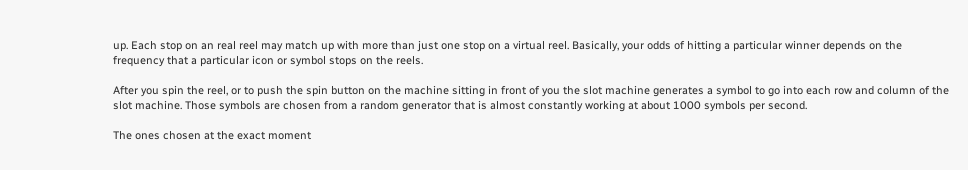up. Each stop on an real reel may match up with more than just one stop on a virtual reel. Basically, your odds of hitting a particular winner depends on the frequency that a particular icon or symbol stops on the reels.

After you spin the reel, or to push the spin button on the machine sitting in front of you the slot machine generates a symbol to go into each row and column of the slot machine. Those symbols are chosen from a random generator that is almost constantly working at about 1000 symbols per second.

The ones chosen at the exact moment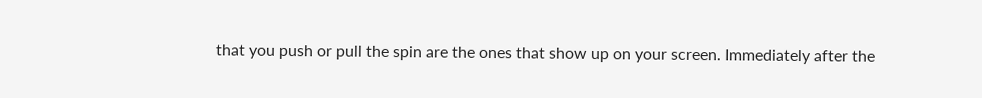that you push or pull the spin are the ones that show up on your screen. Immediately after the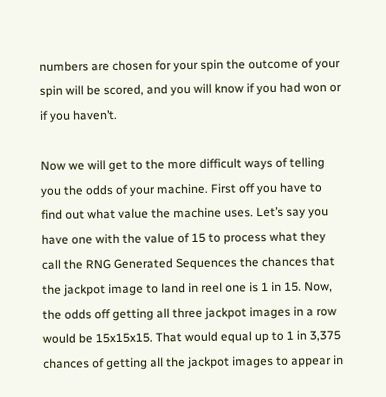numbers are chosen for your spin the outcome of your spin will be scored, and you will know if you had won or if you haven’t.

Now we will get to the more difficult ways of telling you the odds of your machine. First off you have to find out what value the machine uses. Let’s say you have one with the value of 15 to process what they call the RNG Generated Sequences the chances that the jackpot image to land in reel one is 1 in 15. Now, the odds off getting all three jackpot images in a row would be 15x15x15. That would equal up to 1 in 3,375 chances of getting all the jackpot images to appear in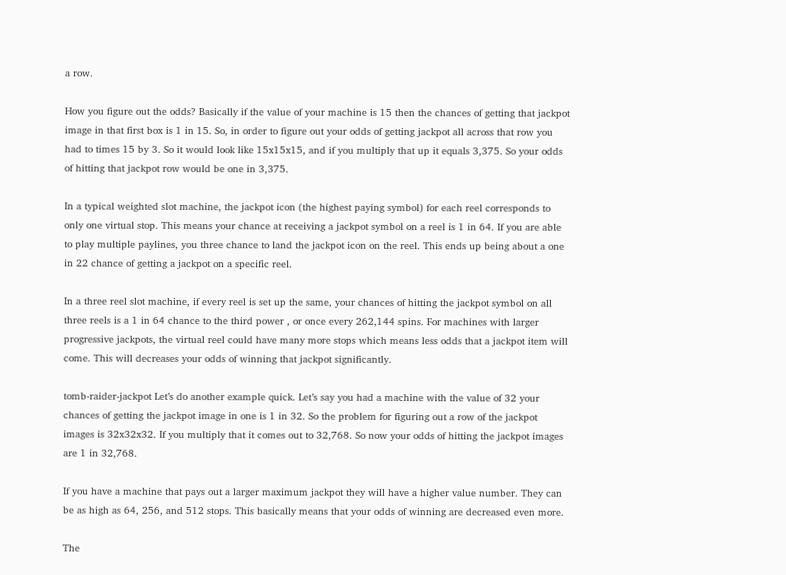a row.

How you figure out the odds? Basically if the value of your machine is 15 then the chances of getting that jackpot image in that first box is 1 in 15. So, in order to figure out your odds of getting jackpot all across that row you had to times 15 by 3. So it would look like 15x15x15, and if you multiply that up it equals 3,375. So your odds of hitting that jackpot row would be one in 3,375.

In a typical weighted slot machine, the jackpot icon (the highest paying symbol) for each reel corresponds to only one virtual stop. This means your chance at receiving a jackpot symbol on a reel is 1 in 64. If you are able to play multiple paylines, you three chance to land the jackpot icon on the reel. This ends up being about a one in 22 chance of getting a jackpot on a specific reel.

In a three reel slot machine, if every reel is set up the same, your chances of hitting the jackpot symbol on all three reels is a 1 in 64 chance to the third power , or once every 262,144 spins. For machines with larger progressive jackpots, the virtual reel could have many more stops which means less odds that a jackpot item will come. This will decreases your odds of winning that jackpot significantly.

tomb-raider-jackpot Let’s do another example quick. Let’s say you had a machine with the value of 32 your chances of getting the jackpot image in one is 1 in 32. So the problem for figuring out a row of the jackpot images is 32x32x32. If you multiply that it comes out to 32,768. So now your odds of hitting the jackpot images are 1 in 32,768.

If you have a machine that pays out a larger maximum jackpot they will have a higher value number. They can be as high as 64, 256, and 512 stops. This basically means that your odds of winning are decreased even more.

The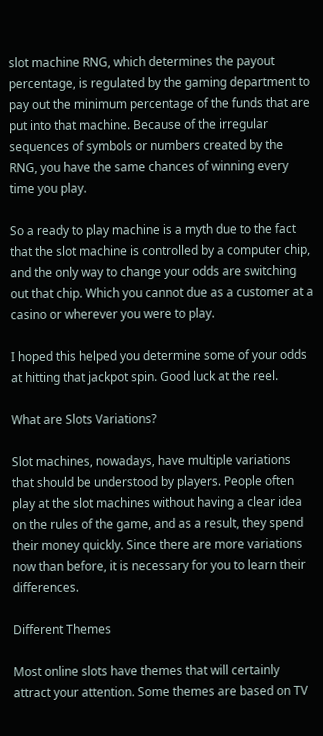slot machine RNG, which determines the payout percentage, is regulated by the gaming department to pay out the minimum percentage of the funds that are put into that machine. Because of the irregular sequences of symbols or numbers created by the RNG, you have the same chances of winning every time you play.

So a ready to play machine is a myth due to the fact that the slot machine is controlled by a computer chip, and the only way to change your odds are switching out that chip. Which you cannot due as a customer at a casino or wherever you were to play.

I hoped this helped you determine some of your odds at hitting that jackpot spin. Good luck at the reel.

What are Slots Variations?

Slot machines, nowadays, have multiple variations that should be understood by players. People often play at the slot machines without having a clear idea on the rules of the game, and as a result, they spend their money quickly. Since there are more variations now than before, it is necessary for you to learn their differences.

Different Themes

Most online slots have themes that will certainly attract your attention. Some themes are based on TV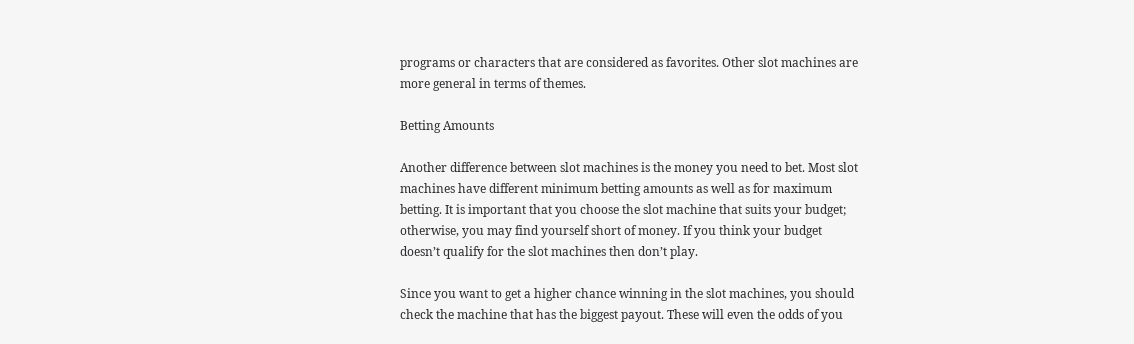programs or characters that are considered as favorites. Other slot machines are more general in terms of themes.

Betting Amounts

Another difference between slot machines is the money you need to bet. Most slot machines have different minimum betting amounts as well as for maximum betting. It is important that you choose the slot machine that suits your budget; otherwise, you may find yourself short of money. If you think your budget doesn’t qualify for the slot machines then don’t play.

Since you want to get a higher chance winning in the slot machines, you should check the machine that has the biggest payout. These will even the odds of you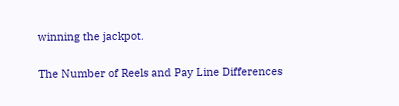winning the jackpot.

The Number of Reels and Pay Line Differences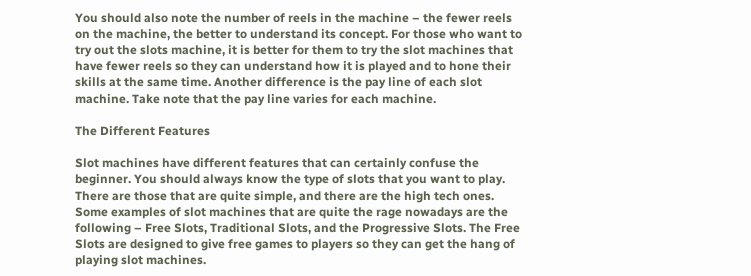You should also note the number of reels in the machine – the fewer reels on the machine, the better to understand its concept. For those who want to try out the slots machine, it is better for them to try the slot machines that have fewer reels so they can understand how it is played and to hone their skills at the same time. Another difference is the pay line of each slot machine. Take note that the pay line varies for each machine.

The Different Features

Slot machines have different features that can certainly confuse the beginner. You should always know the type of slots that you want to play. There are those that are quite simple, and there are the high tech ones. Some examples of slot machines that are quite the rage nowadays are the following – Free Slots, Traditional Slots, and the Progressive Slots. The Free Slots are designed to give free games to players so they can get the hang of playing slot machines.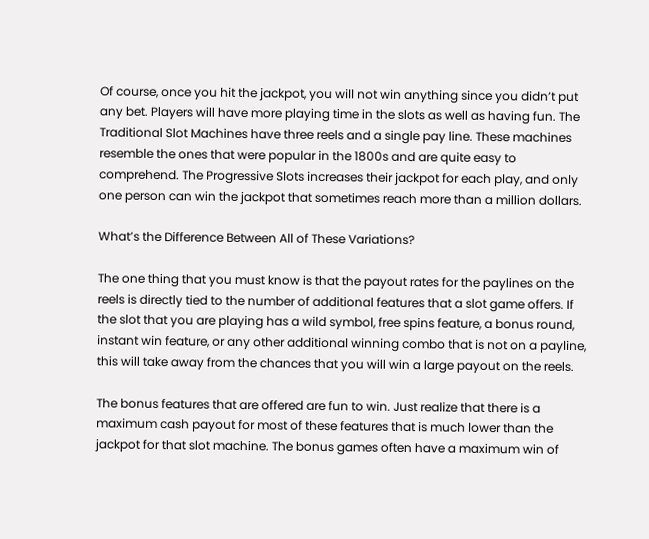Of course, once you hit the jackpot, you will not win anything since you didn’t put any bet. Players will have more playing time in the slots as well as having fun. The Traditional Slot Machines have three reels and a single pay line. These machines resemble the ones that were popular in the 1800s and are quite easy to comprehend. The Progressive Slots increases their jackpot for each play, and only one person can win the jackpot that sometimes reach more than a million dollars.

What’s the Difference Between All of These Variations?

The one thing that you must know is that the payout rates for the paylines on the reels is directly tied to the number of additional features that a slot game offers. If the slot that you are playing has a wild symbol, free spins feature, a bonus round, instant win feature, or any other additional winning combo that is not on a payline, this will take away from the chances that you will win a large payout on the reels.

The bonus features that are offered are fun to win. Just realize that there is a maximum cash payout for most of these features that is much lower than the jackpot for that slot machine. The bonus games often have a maximum win of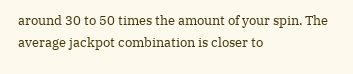around 30 to 50 times the amount of your spin. The average jackpot combination is closer to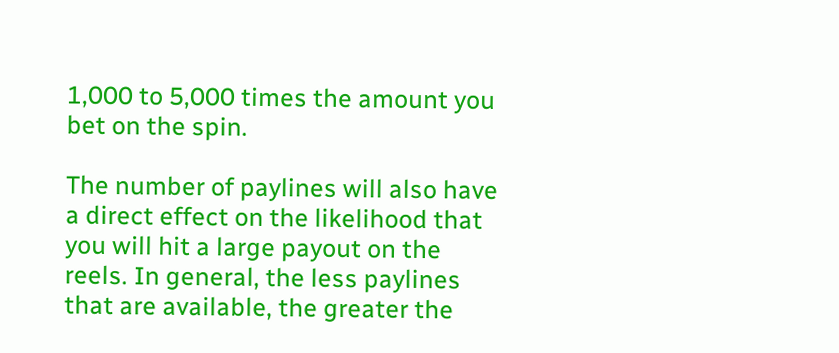1,000 to 5,000 times the amount you bet on the spin.

The number of paylines will also have a direct effect on the likelihood that you will hit a large payout on the reels. In general, the less paylines that are available, the greater the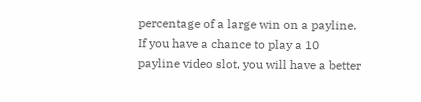percentage of a large win on a payline. If you have a chance to play a 10 payline video slot, you will have a better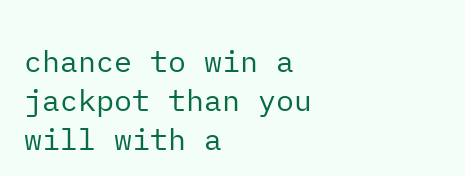chance to win a jackpot than you will with a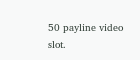50 payline video slot.